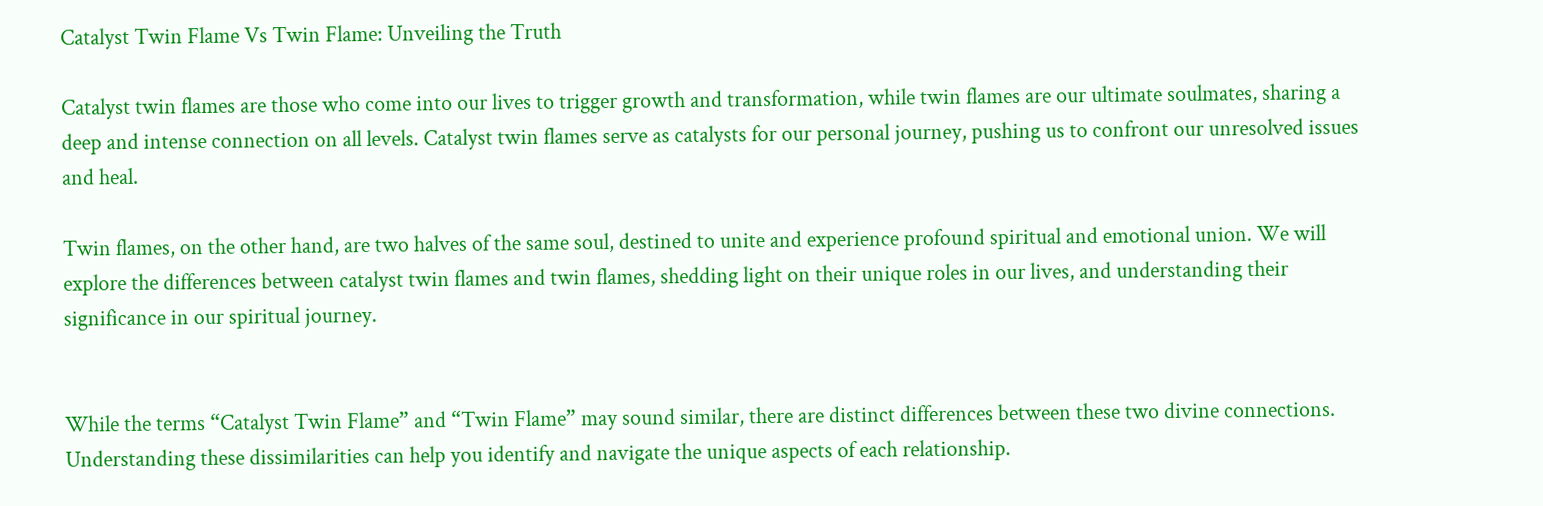Catalyst Twin Flame Vs Twin Flame: Unveiling the Truth

Catalyst twin flames are those who come into our lives to trigger growth and transformation, while twin flames are our ultimate soulmates, sharing a deep and intense connection on all levels. Catalyst twin flames serve as catalysts for our personal journey, pushing us to confront our unresolved issues and heal.

Twin flames, on the other hand, are two halves of the same soul, destined to unite and experience profound spiritual and emotional union. We will explore the differences between catalyst twin flames and twin flames, shedding light on their unique roles in our lives, and understanding their significance in our spiritual journey.


While the terms “Catalyst Twin Flame” and “Twin Flame” may sound similar, there are distinct differences between these two divine connections. Understanding these dissimilarities can help you identify and navigate the unique aspects of each relationship.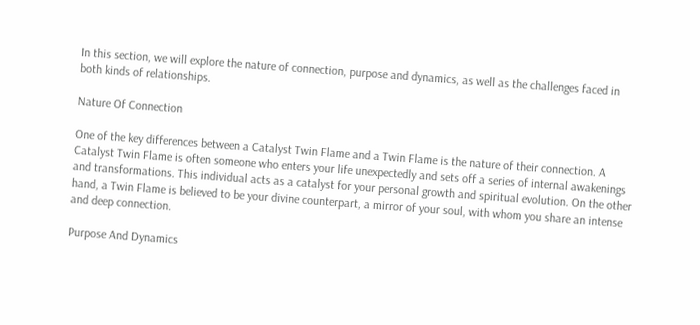In this section, we will explore the nature of connection, purpose and dynamics, as well as the challenges faced in both kinds of relationships.

Nature Of Connection

One of the key differences between a Catalyst Twin Flame and a Twin Flame is the nature of their connection. A Catalyst Twin Flame is often someone who enters your life unexpectedly and sets off a series of internal awakenings and transformations. This individual acts as a catalyst for your personal growth and spiritual evolution. On the other hand, a Twin Flame is believed to be your divine counterpart, a mirror of your soul, with whom you share an intense and deep connection.

Purpose And Dynamics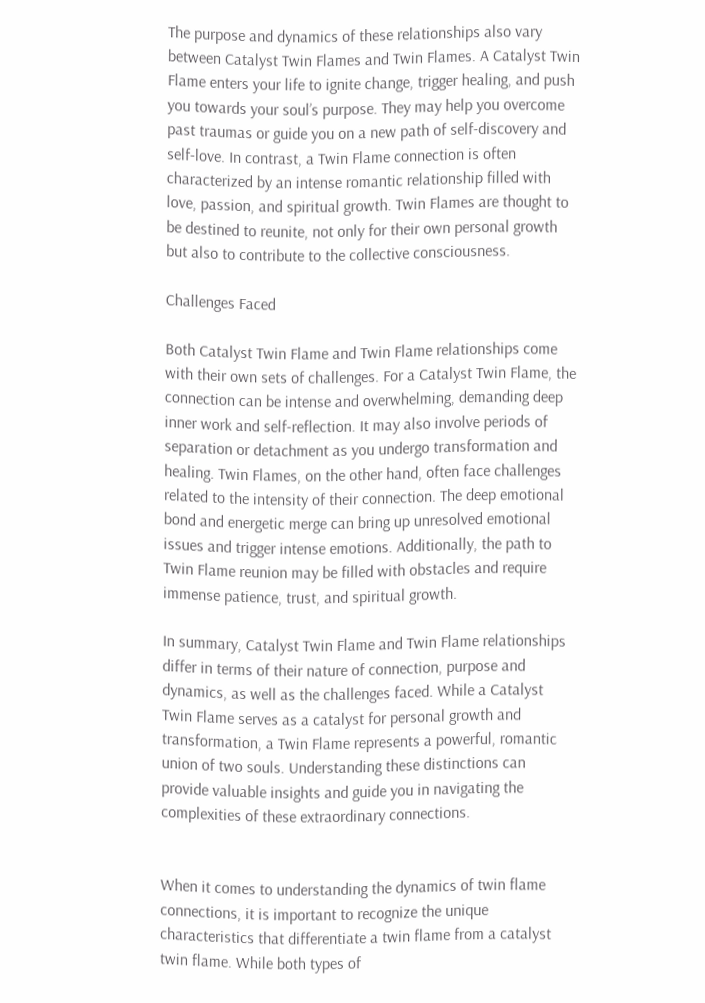The purpose and dynamics of these relationships also vary between Catalyst Twin Flames and Twin Flames. A Catalyst Twin Flame enters your life to ignite change, trigger healing, and push you towards your soul’s purpose. They may help you overcome past traumas or guide you on a new path of self-discovery and self-love. In contrast, a Twin Flame connection is often characterized by an intense romantic relationship filled with love, passion, and spiritual growth. Twin Flames are thought to be destined to reunite, not only for their own personal growth but also to contribute to the collective consciousness.

Challenges Faced

Both Catalyst Twin Flame and Twin Flame relationships come with their own sets of challenges. For a Catalyst Twin Flame, the connection can be intense and overwhelming, demanding deep inner work and self-reflection. It may also involve periods of separation or detachment as you undergo transformation and healing. Twin Flames, on the other hand, often face challenges related to the intensity of their connection. The deep emotional bond and energetic merge can bring up unresolved emotional issues and trigger intense emotions. Additionally, the path to Twin Flame reunion may be filled with obstacles and require immense patience, trust, and spiritual growth.

In summary, Catalyst Twin Flame and Twin Flame relationships differ in terms of their nature of connection, purpose and dynamics, as well as the challenges faced. While a Catalyst Twin Flame serves as a catalyst for personal growth and transformation, a Twin Flame represents a powerful, romantic union of two souls. Understanding these distinctions can provide valuable insights and guide you in navigating the complexities of these extraordinary connections.


When it comes to understanding the dynamics of twin flame connections, it is important to recognize the unique characteristics that differentiate a twin flame from a catalyst twin flame. While both types of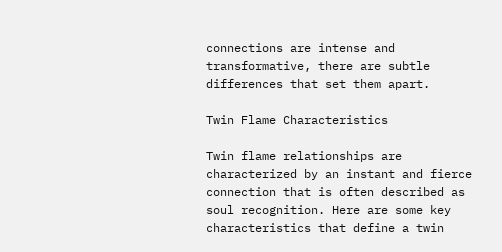connections are intense and transformative, there are subtle differences that set them apart.

Twin Flame Characteristics

Twin flame relationships are characterized by an instant and fierce connection that is often described as soul recognition. Here are some key characteristics that define a twin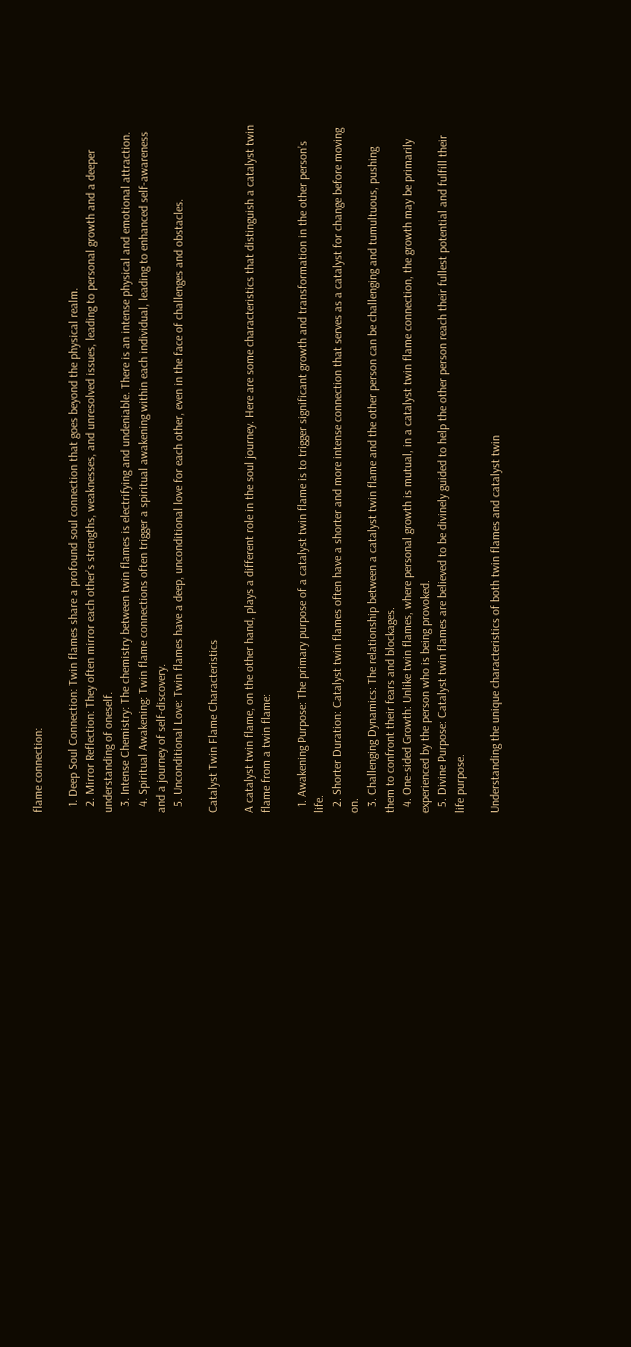flame connection:

  1. Deep Soul Connection: Twin flames share a profound soul connection that goes beyond the physical realm.
  2. Mirror Reflection: They often mirror each other’s strengths, weaknesses, and unresolved issues, leading to personal growth and a deeper understanding of oneself.
  3. Intense Chemistry: The chemistry between twin flames is electrifying and undeniable. There is an intense physical and emotional attraction.
  4. Spiritual Awakening: Twin flame connections often trigger a spiritual awakening within each individual, leading to enhanced self-awareness and a journey of self-discovery.
  5. Unconditional Love: Twin flames have a deep, unconditional love for each other, even in the face of challenges and obstacles.

Catalyst Twin Flame Characteristics

A catalyst twin flame, on the other hand, plays a different role in the soul journey. Here are some characteristics that distinguish a catalyst twin flame from a twin flame:

  1. Awakening Purpose: The primary purpose of a catalyst twin flame is to trigger significant growth and transformation in the other person’s life.
  2. Shorter Duration: Catalyst twin flames often have a shorter and more intense connection that serves as a catalyst for change before moving on.
  3. Challenging Dynamics: The relationship between a catalyst twin flame and the other person can be challenging and tumultuous, pushing them to confront their fears and blockages.
  4. One-sided Growth: Unlike twin flames, where personal growth is mutual, in a catalyst twin flame connection, the growth may be primarily experienced by the person who is being provoked.
  5. Divine Purpose: Catalyst twin flames are believed to be divinely guided to help the other person reach their fullest potential and fulfill their life purpose.

Understanding the unique characteristics of both twin flames and catalyst twin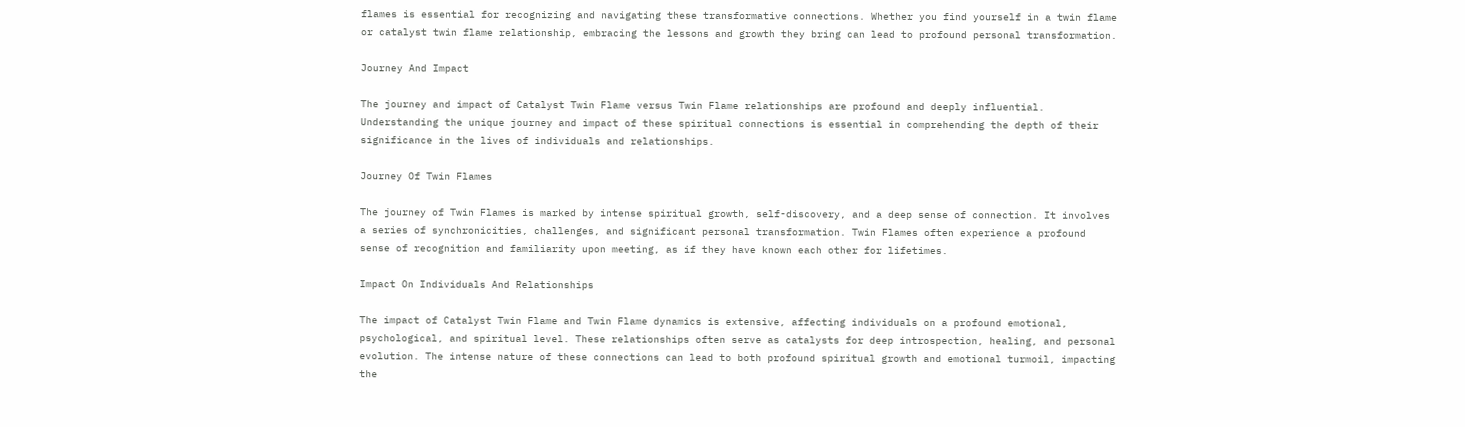flames is essential for recognizing and navigating these transformative connections. Whether you find yourself in a twin flame or catalyst twin flame relationship, embracing the lessons and growth they bring can lead to profound personal transformation.

Journey And Impact

The journey and impact of Catalyst Twin Flame versus Twin Flame relationships are profound and deeply influential. Understanding the unique journey and impact of these spiritual connections is essential in comprehending the depth of their significance in the lives of individuals and relationships.

Journey Of Twin Flames

The journey of Twin Flames is marked by intense spiritual growth, self-discovery, and a deep sense of connection. It involves a series of synchronicities, challenges, and significant personal transformation. Twin Flames often experience a profound sense of recognition and familiarity upon meeting, as if they have known each other for lifetimes.

Impact On Individuals And Relationships

The impact of Catalyst Twin Flame and Twin Flame dynamics is extensive, affecting individuals on a profound emotional, psychological, and spiritual level. These relationships often serve as catalysts for deep introspection, healing, and personal evolution. The intense nature of these connections can lead to both profound spiritual growth and emotional turmoil, impacting the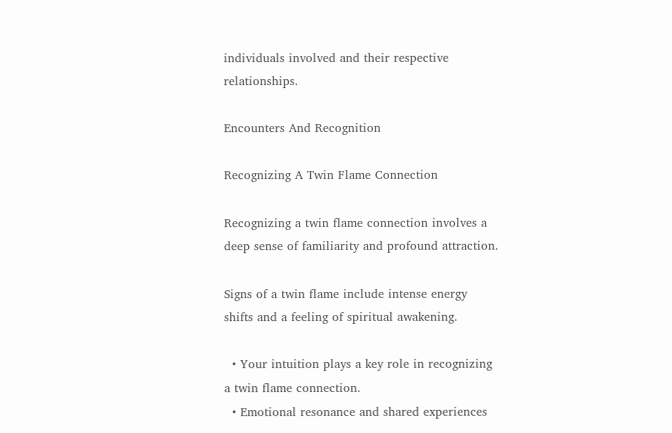individuals involved and their respective relationships.

Encounters And Recognition

Recognizing A Twin Flame Connection

Recognizing a twin flame connection involves a deep sense of familiarity and profound attraction.

Signs of a twin flame include intense energy shifts and a feeling of spiritual awakening.

  • Your intuition plays a key role in recognizing a twin flame connection.
  • Emotional resonance and shared experiences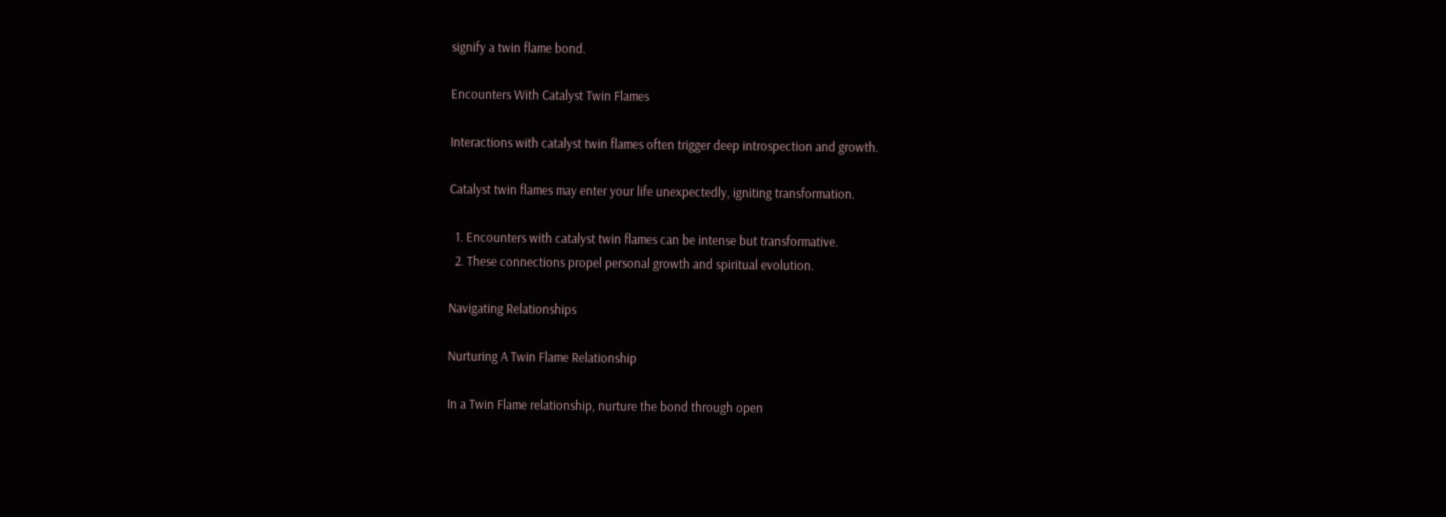signify a twin flame bond.

Encounters With Catalyst Twin Flames

Interactions with catalyst twin flames often trigger deep introspection and growth.

Catalyst twin flames may enter your life unexpectedly, igniting transformation.

  1. Encounters with catalyst twin flames can be intense but transformative.
  2. These connections propel personal growth and spiritual evolution.

Navigating Relationships

Nurturing A Twin Flame Relationship

In a Twin Flame relationship, nurture the bond through open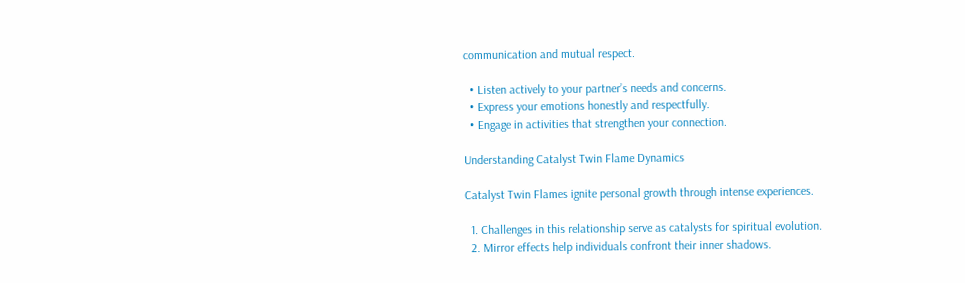communication and mutual respect.

  • Listen actively to your partner’s needs and concerns.
  • Express your emotions honestly and respectfully.
  • Engage in activities that strengthen your connection.

Understanding Catalyst Twin Flame Dynamics

Catalyst Twin Flames ignite personal growth through intense experiences.

  1. Challenges in this relationship serve as catalysts for spiritual evolution.
  2. Mirror effects help individuals confront their inner shadows.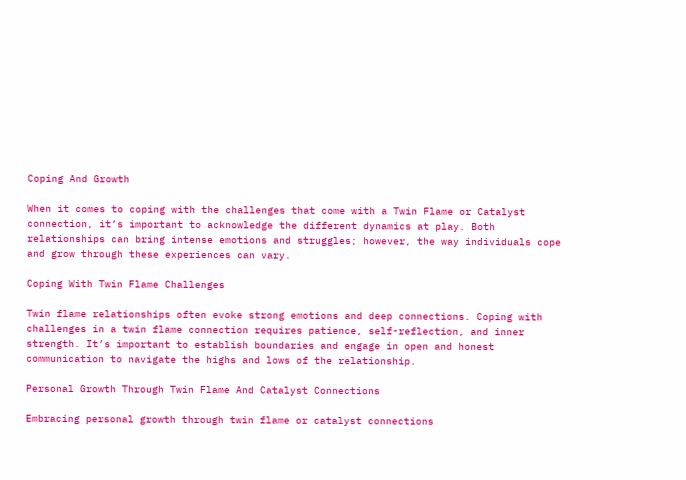Coping And Growth

When it comes to coping with the challenges that come with a Twin Flame or Catalyst connection, it’s important to acknowledge the different dynamics at play. Both relationships can bring intense emotions and struggles; however, the way individuals cope and grow through these experiences can vary.

Coping With Twin Flame Challenges

Twin flame relationships often evoke strong emotions and deep connections. Coping with challenges in a twin flame connection requires patience, self-reflection, and inner strength. It’s important to establish boundaries and engage in open and honest communication to navigate the highs and lows of the relationship.

Personal Growth Through Twin Flame And Catalyst Connections

Embracing personal growth through twin flame or catalyst connections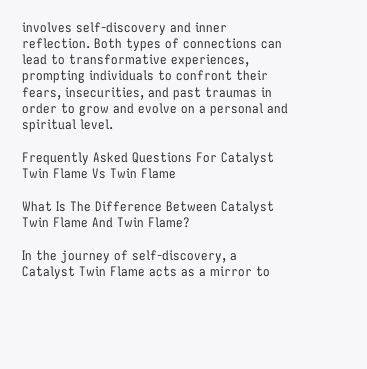involves self-discovery and inner reflection. Both types of connections can lead to transformative experiences, prompting individuals to confront their fears, insecurities, and past traumas in order to grow and evolve on a personal and spiritual level.

Frequently Asked Questions For Catalyst Twin Flame Vs Twin Flame

What Is The Difference Between Catalyst Twin Flame And Twin Flame?

In the journey of self-discovery, a Catalyst Twin Flame acts as a mirror to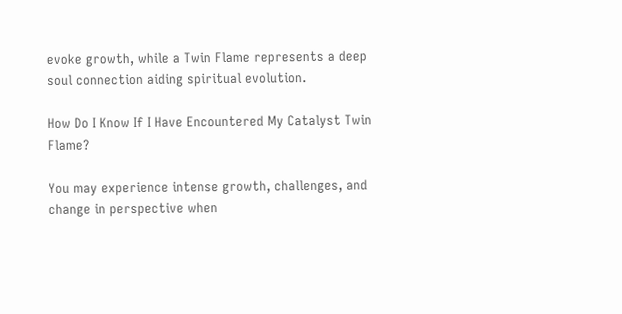evoke growth, while a Twin Flame represents a deep soul connection aiding spiritual evolution.

How Do I Know If I Have Encountered My Catalyst Twin Flame?

You may experience intense growth, challenges, and change in perspective when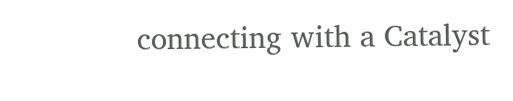connecting with a Catalyst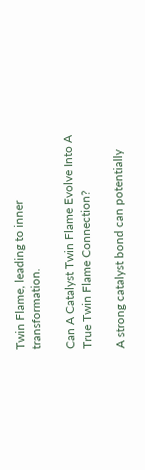Twin Flame, leading to inner transformation.

Can A Catalyst Twin Flame Evolve Into A True Twin Flame Connection?

A strong catalyst bond can potentially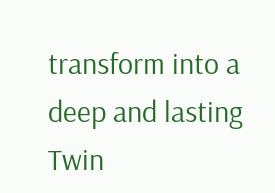transform into a deep and lasting Twin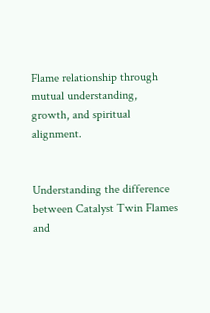Flame relationship through mutual understanding, growth, and spiritual alignment.


Understanding the difference between Catalyst Twin Flames and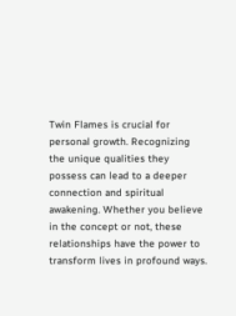Twin Flames is crucial for personal growth. Recognizing the unique qualities they possess can lead to a deeper connection and spiritual awakening. Whether you believe in the concept or not, these relationships have the power to transform lives in profound ways.